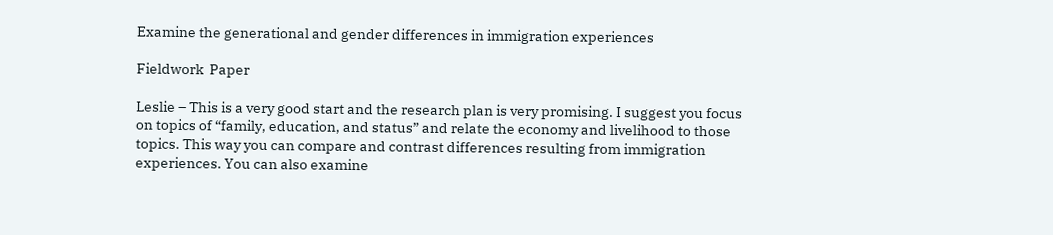Examine the generational and gender differences in immigration experiences

Fieldwork  Paper

Leslie – This is a very good start and the research plan is very promising. I suggest you focus on topics of “family, education, and status” and relate the economy and livelihood to those topics. This way you can compare and contrast differences resulting from immigration experiences. You can also examine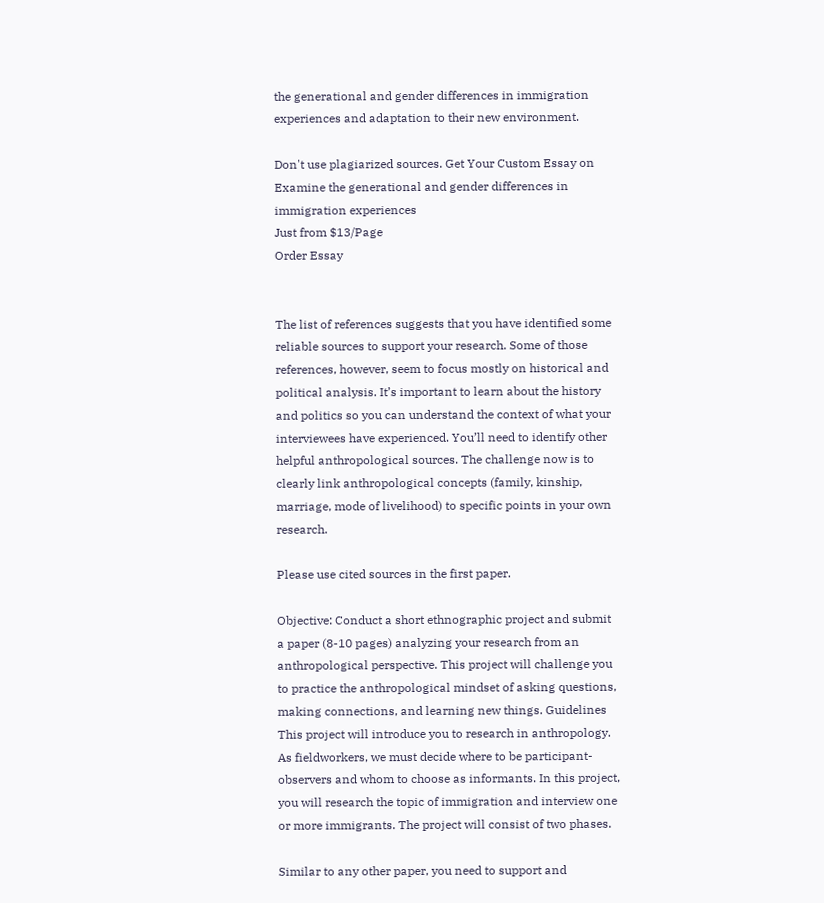the generational and gender differences in immigration experiences and adaptation to their new environment.

Don't use plagiarized sources. Get Your Custom Essay on
Examine the generational and gender differences in immigration experiences
Just from $13/Page
Order Essay


The list of references suggests that you have identified some reliable sources to support your research. Some of those references, however, seem to focus mostly on historical and political analysis. It’s important to learn about the history and politics so you can understand the context of what your interviewees have experienced. You’ll need to identify other helpful anthropological sources. The challenge now is to clearly link anthropological concepts (family, kinship, marriage, mode of livelihood) to specific points in your own research.

Please use cited sources in the first paper.

Objective: Conduct a short ethnographic project and submit a paper (8-10 pages) analyzing your research from an anthropological perspective. This project will challenge you to practice the anthropological mindset of asking questions, making connections, and learning new things. Guidelines This project will introduce you to research in anthropology. As fieldworkers, we must decide where to be participant-observers and whom to choose as informants. In this project, you will research the topic of immigration and interview one or more immigrants. The project will consist of two phases.

Similar to any other paper, you need to support and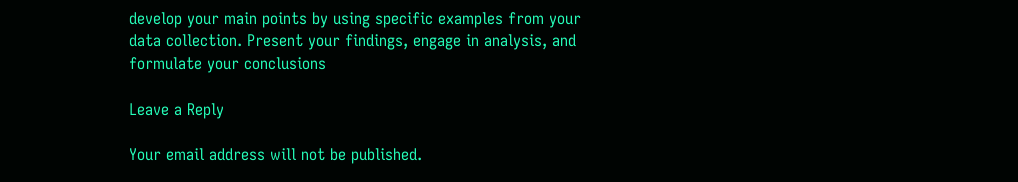develop your main points by using specific examples from your data collection. Present your findings, engage in analysis, and formulate your conclusions

Leave a Reply

Your email address will not be published.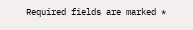Required fields are marked *